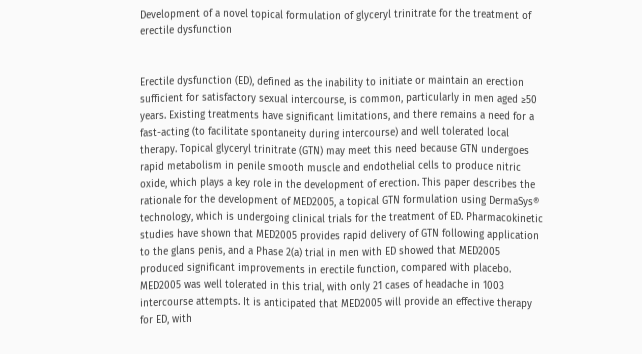Development of a novel topical formulation of glyceryl trinitrate for the treatment of erectile dysfunction


Erectile dysfunction (ED), defined as the inability to initiate or maintain an erection sufficient for satisfactory sexual intercourse, is common, particularly in men aged ≥50 years. Existing treatments have significant limitations, and there remains a need for a fast-acting (to facilitate spontaneity during intercourse) and well tolerated local therapy. Topical glyceryl trinitrate (GTN) may meet this need because GTN undergoes rapid metabolism in penile smooth muscle and endothelial cells to produce nitric oxide, which plays a key role in the development of erection. This paper describes the rationale for the development of MED2005, a topical GTN formulation using DermaSys® technology, which is undergoing clinical trials for the treatment of ED. Pharmacokinetic studies have shown that MED2005 provides rapid delivery of GTN following application to the glans penis, and a Phase 2(a) trial in men with ED showed that MED2005 produced significant improvements in erectile function, compared with placebo. MED2005 was well tolerated in this trial, with only 21 cases of headache in 1003 intercourse attempts. It is anticipated that MED2005 will provide an effective therapy for ED, with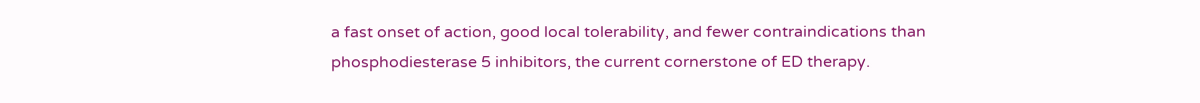a fast onset of action, good local tolerability, and fewer contraindications than phosphodiesterase 5 inhibitors, the current cornerstone of ED therapy.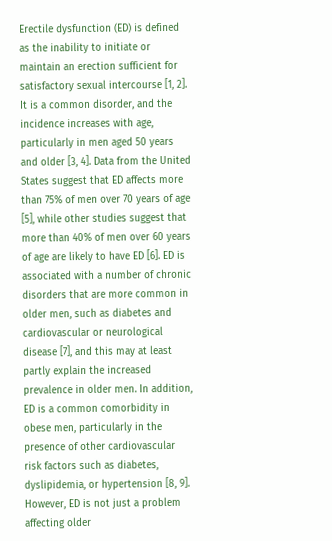Erectile dysfunction (ED) is defined as the inability to initiate or maintain an erection sufficient for satisfactory sexual intercourse [1, 2]. It is a common disorder, and the incidence increases with age, particularly in men aged 50 years and older [3, 4]. Data from the United States suggest that ED affects more than 75% of men over 70 years of age [5], while other studies suggest that more than 40% of men over 60 years of age are likely to have ED [6]. ED is associated with a number of chronic disorders that are more common in older men, such as diabetes and cardiovascular or neurological disease [7], and this may at least partly explain the increased prevalence in older men. In addition, ED is a common comorbidity in obese men, particularly in the presence of other cardiovascular risk factors such as diabetes, dyslipidemia, or hypertension [8, 9]. However, ED is not just a problem affecting older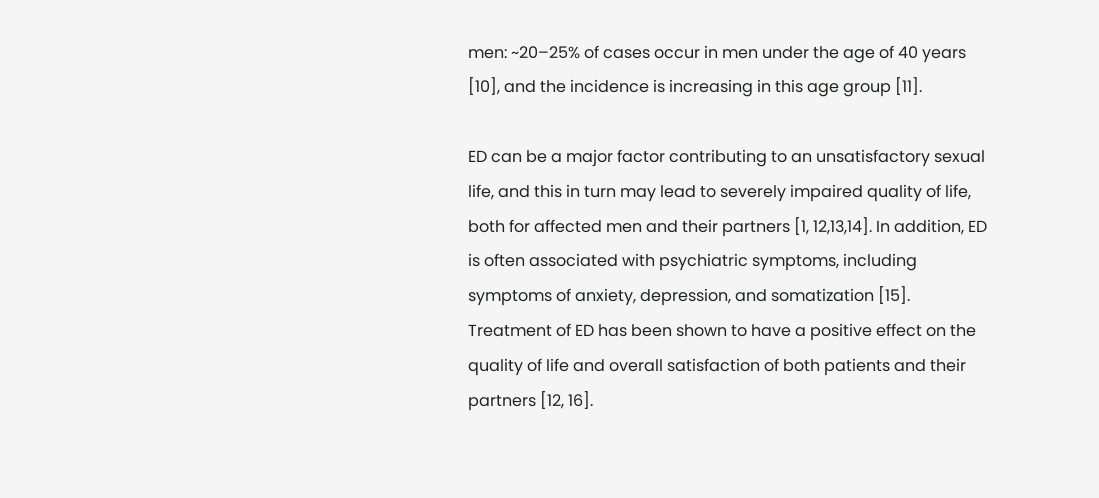men: ~20–25% of cases occur in men under the age of 40 years [10], and the incidence is increasing in this age group [11].

ED can be a major factor contributing to an unsatisfactory sexual life, and this in turn may lead to severely impaired quality of life, both for affected men and their partners [1, 12,13,14]. In addition, ED is often associated with psychiatric symptoms, including symptoms of anxiety, depression, and somatization [15]. Treatment of ED has been shown to have a positive effect on the quality of life and overall satisfaction of both patients and their partners [12, 16].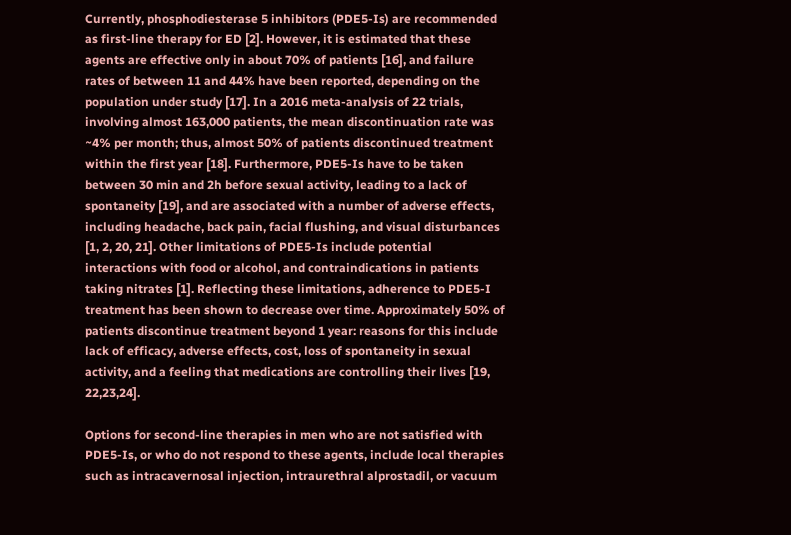Currently, phosphodiesterase 5 inhibitors (PDE5-Is) are recommended as first-line therapy for ED [2]. However, it is estimated that these agents are effective only in about 70% of patients [16], and failure rates of between 11 and 44% have been reported, depending on the population under study [17]. In a 2016 meta-analysis of 22 trials, involving almost 163,000 patients, the mean discontinuation rate was ~4% per month; thus, almost 50% of patients discontinued treatment within the first year [18]. Furthermore, PDE5-Is have to be taken between 30 min and 2h before sexual activity, leading to a lack of spontaneity [19], and are associated with a number of adverse effects, including headache, back pain, facial flushing, and visual disturbances [1, 2, 20, 21]. Other limitations of PDE5-Is include potential interactions with food or alcohol, and contraindications in patients taking nitrates [1]. Reflecting these limitations, adherence to PDE5-I treatment has been shown to decrease over time. Approximately 50% of patients discontinue treatment beyond 1 year: reasons for this include lack of efficacy, adverse effects, cost, loss of spontaneity in sexual activity, and a feeling that medications are controlling their lives [19, 22,23,24].

Options for second-line therapies in men who are not satisfied with PDE5-Is, or who do not respond to these agents, include local therapies such as intracavernosal injection, intraurethral alprostadil, or vacuum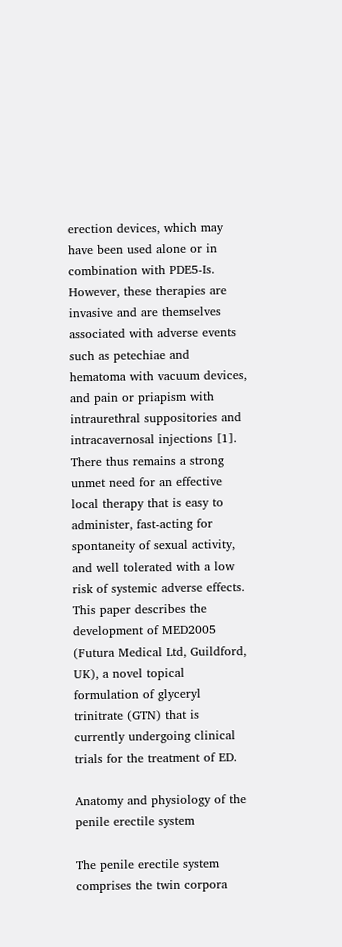erection devices, which may have been used alone or in combination with PDE5-Is. However, these therapies are invasive and are themselves associated with adverse events such as petechiae and hematoma with vacuum devices, and pain or priapism with intraurethral suppositories and intracavernosal injections [1]. There thus remains a strong unmet need for an effective local therapy that is easy to administer, fast-acting for spontaneity of sexual activity, and well tolerated with a low risk of systemic adverse effects. This paper describes the development of MED2005 (Futura Medical Ltd, Guildford, UK), a novel topical formulation of glyceryl trinitrate (GTN) that is currently undergoing clinical trials for the treatment of ED.

Anatomy and physiology of the penile erectile system

The penile erectile system comprises the twin corpora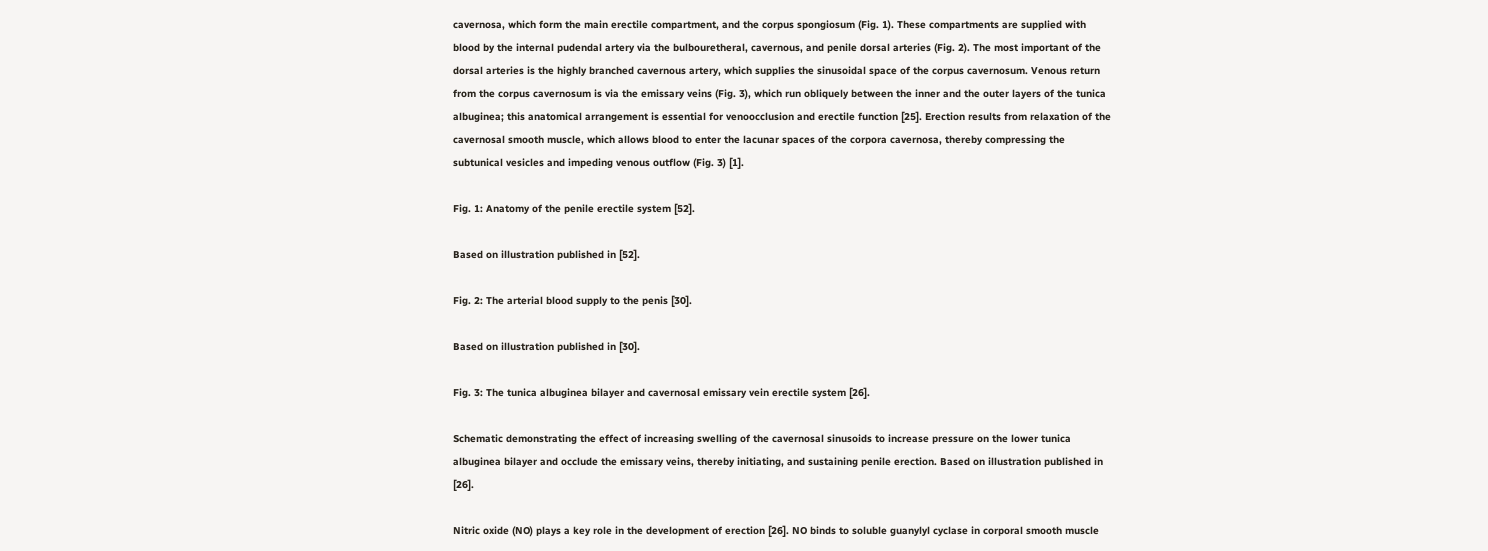cavernosa, which form the main erectile compartment, and the corpus spongiosum (Fig. 1). These compartments are supplied with blood by the internal pudendal artery via the bulbouretheral, cavernous, and penile dorsal arteries (Fig. 2). The most important of the dorsal arteries is the highly branched cavernous artery, which supplies the sinusoidal space of the corpus cavernosum. Venous return from the corpus cavernosum is via the emissary veins (Fig. 3), which run obliquely between the inner and the outer layers of the tunica albuginea; this anatomical arrangement is essential for venoocclusion and erectile function [25]. Erection results from relaxation of the cavernosal smooth muscle, which allows blood to enter the lacunar spaces of the corpora cavernosa, thereby compressing the subtunical vesicles and impeding venous outflow (Fig. 3) [1].

Fig. 1: Anatomy of the penile erectile system [52].

Based on illustration published in [52].

Fig. 2: The arterial blood supply to the penis [30].

Based on illustration published in [30].

Fig. 3: The tunica albuginea bilayer and cavernosal emissary vein erectile system [26].

Schematic demonstrating the effect of increasing swelling of the cavernosal sinusoids to increase pressure on the lower tunica albuginea bilayer and occlude the emissary veins, thereby initiating, and sustaining penile erection. Based on illustration published in [26].

Nitric oxide (NO) plays a key role in the development of erection [26]. NO binds to soluble guanylyl cyclase in corporal smooth muscle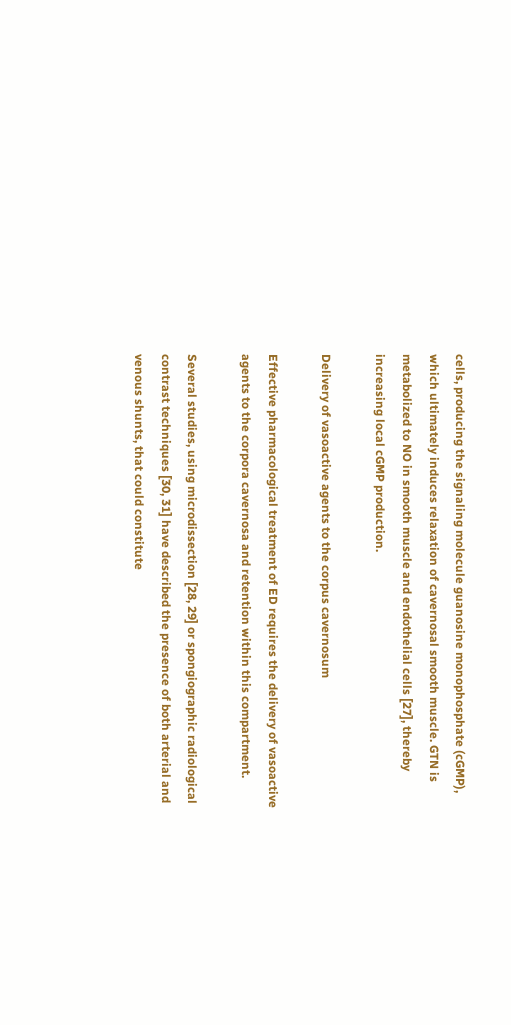cells, producing the signaling molecule guanosine monophosphate (cGMP), which ultimately induces relaxation of cavernosal smooth muscle. GTN is metabolized to NO in smooth muscle and endothelial cells [27], thereby increasing local cGMP production.

Delivery of vasoactive agents to the corpus cavernosum

Effective pharmacological treatment of ED requires the delivery of vasoactive agents to the corpora cavernosa and retention within this compartment.

Several studies, using microdissection [28, 29] or spongiographic radiological contrast techniques [30, 31] have described the presence of both arterial and venous shunts, that could constitute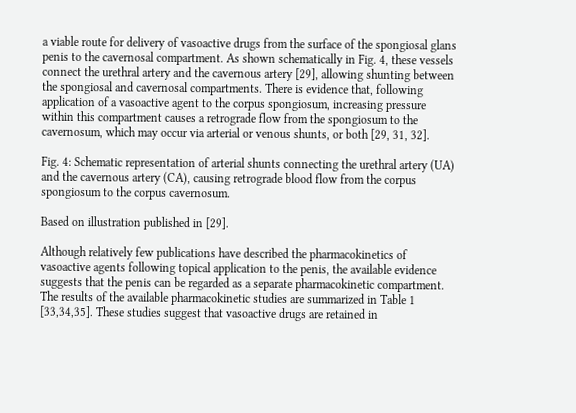a viable route for delivery of vasoactive drugs from the surface of the spongiosal glans penis to the cavernosal compartment. As shown schematically in Fig. 4, these vessels connect the urethral artery and the cavernous artery [29], allowing shunting between the spongiosal and cavernosal compartments. There is evidence that, following application of a vasoactive agent to the corpus spongiosum, increasing pressure within this compartment causes a retrograde flow from the spongiosum to the cavernosum, which may occur via arterial or venous shunts, or both [29, 31, 32].

Fig. 4: Schematic representation of arterial shunts connecting the urethral artery (UA) and the cavernous artery (CA), causing retrograde blood flow from the corpus spongiosum to the corpus cavernosum.

Based on illustration published in [29].

Although relatively few publications have described the pharmacokinetics of vasoactive agents following topical application to the penis, the available evidence suggests that the penis can be regarded as a separate pharmacokinetic compartment. The results of the available pharmacokinetic studies are summarized in Table 1 [33,34,35]. These studies suggest that vasoactive drugs are retained in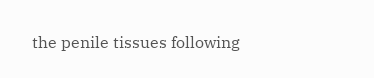the penile tissues following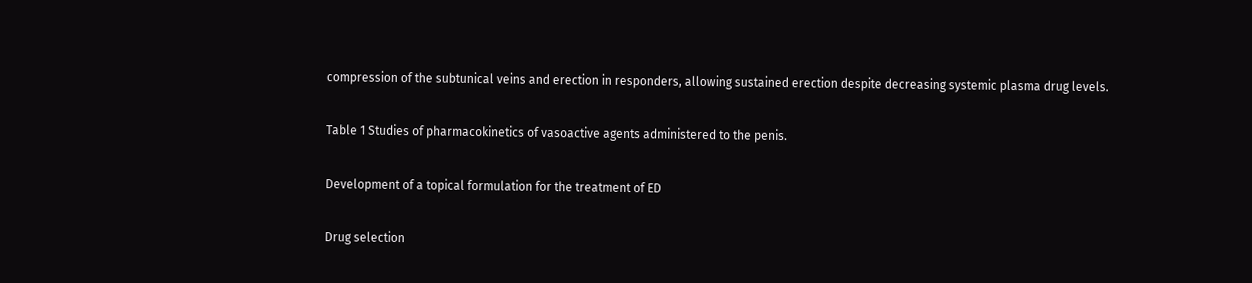compression of the subtunical veins and erection in responders, allowing sustained erection despite decreasing systemic plasma drug levels.

Table 1 Studies of pharmacokinetics of vasoactive agents administered to the penis.

Development of a topical formulation for the treatment of ED

Drug selection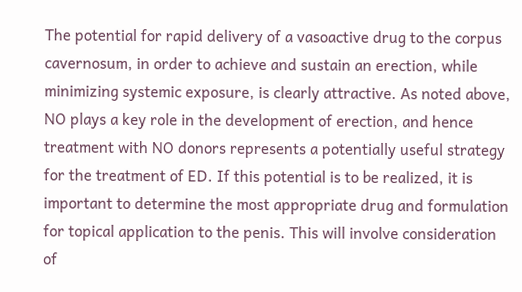The potential for rapid delivery of a vasoactive drug to the corpus cavernosum, in order to achieve and sustain an erection, while minimizing systemic exposure, is clearly attractive. As noted above, NO plays a key role in the development of erection, and hence treatment with NO donors represents a potentially useful strategy for the treatment of ED. If this potential is to be realized, it is important to determine the most appropriate drug and formulation for topical application to the penis. This will involve consideration of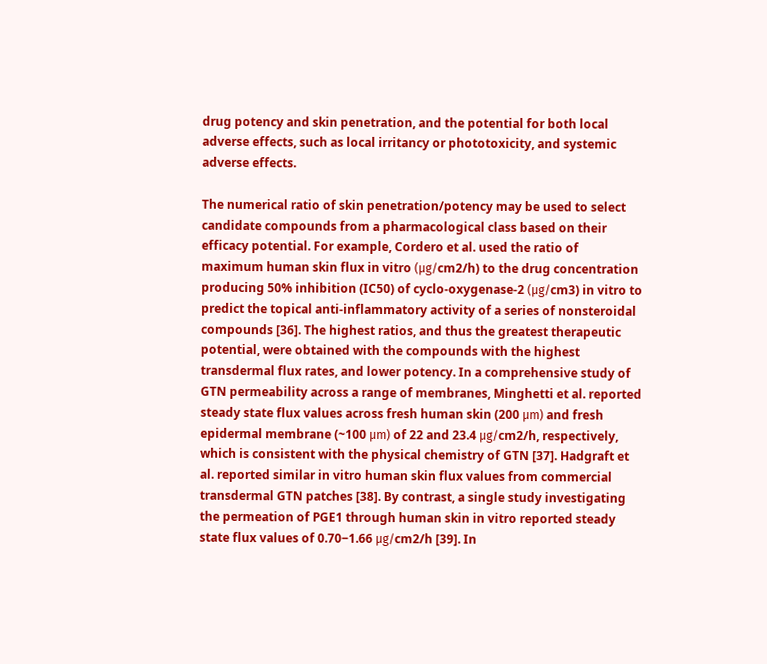drug potency and skin penetration, and the potential for both local adverse effects, such as local irritancy or phototoxicity, and systemic adverse effects.

The numerical ratio of skin penetration/potency may be used to select candidate compounds from a pharmacological class based on their efficacy potential. For example, Cordero et al. used the ratio of maximum human skin flux in vitro (μg/cm2/h) to the drug concentration producing 50% inhibition (IC50) of cyclo-oxygenase-2 (μg/cm3) in vitro to predict the topical anti-inflammatory activity of a series of nonsteroidal compounds [36]. The highest ratios, and thus the greatest therapeutic potential, were obtained with the compounds with the highest transdermal flux rates, and lower potency. In a comprehensive study of GTN permeability across a range of membranes, Minghetti et al. reported steady state flux values across fresh human skin (200 μm) and fresh epidermal membrane (~100 μm) of 22 and 23.4 μg/cm2/h, respectively, which is consistent with the physical chemistry of GTN [37]. Hadgraft et al. reported similar in vitro human skin flux values from commercial transdermal GTN patches [38]. By contrast, a single study investigating the permeation of PGE1 through human skin in vitro reported steady state flux values of 0.70‒1.66 μg/cm2/h [39]. In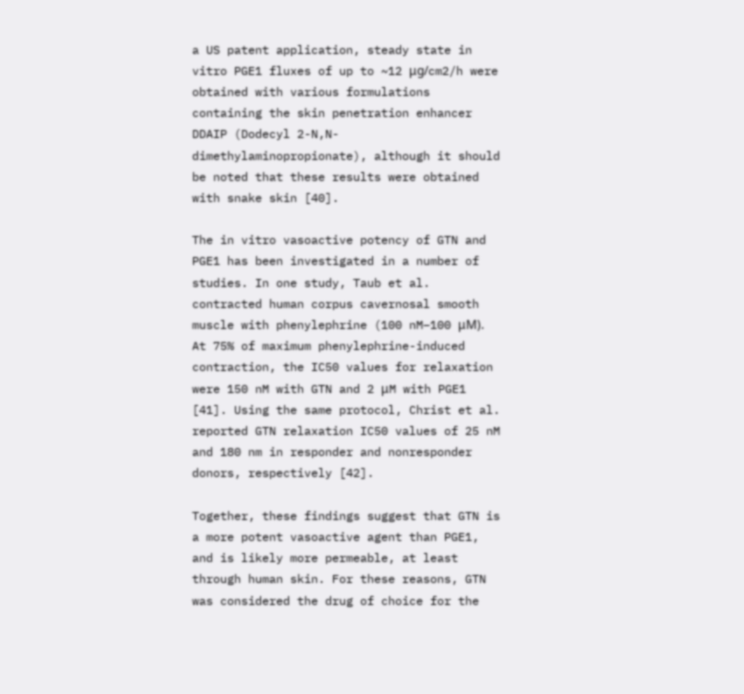a US patent application, steady state in vitro PGE1 fluxes of up to ~12 μg/cm2/h were obtained with various formulations containing the skin penetration enhancer DDAIP (Dodecyl 2-N,N-dimethylaminopropionate), although it should be noted that these results were obtained with snake skin [40].

The in vitro vasoactive potency of GTN and PGE1 has been investigated in a number of studies. In one study, Taub et al. contracted human corpus cavernosal smooth muscle with phenylephrine (100 nM–100 μM). At 75% of maximum phenylephrine-induced contraction, the IC50 values for relaxation were 150 nM with GTN and 2 μM with PGE1 [41]. Using the same protocol, Christ et al. reported GTN relaxation IC50 values of 25 nM and 180 nm in responder and nonresponder donors, respectively [42].

Together, these findings suggest that GTN is a more potent vasoactive agent than PGE1, and is likely more permeable, at least through human skin. For these reasons, GTN was considered the drug of choice for the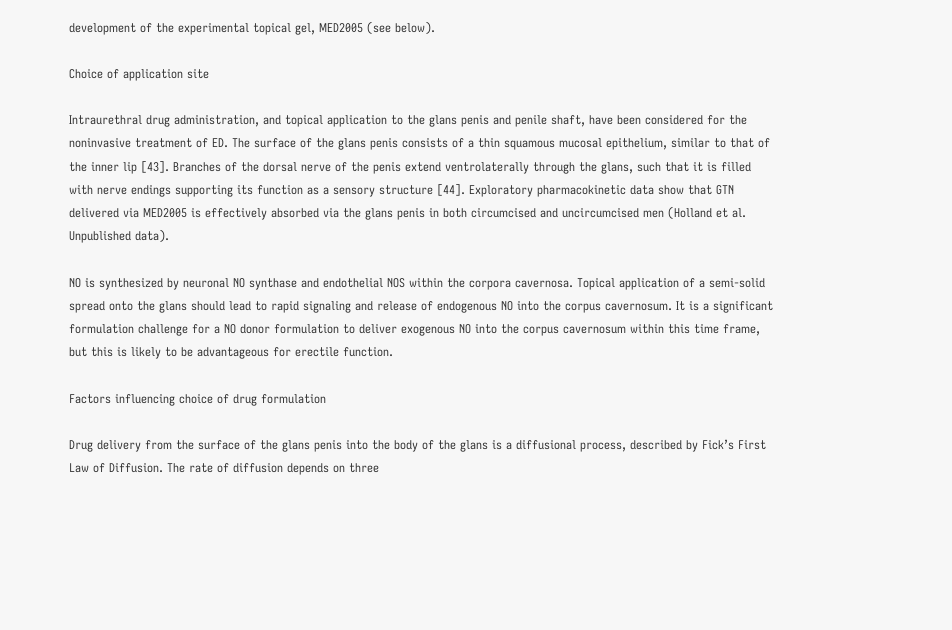development of the experimental topical gel, MED2005 (see below).

Choice of application site

Intraurethral drug administration, and topical application to the glans penis and penile shaft, have been considered for the noninvasive treatment of ED. The surface of the glans penis consists of a thin squamous mucosal epithelium, similar to that of the inner lip [43]. Branches of the dorsal nerve of the penis extend ventrolaterally through the glans, such that it is filled with nerve endings supporting its function as a sensory structure [44]. Exploratory pharmacokinetic data show that GTN delivered via MED2005 is effectively absorbed via the glans penis in both circumcised and uncircumcised men (Holland et al. Unpublished data).

NO is synthesized by neuronal NO synthase and endothelial NOS within the corpora cavernosa. Topical application of a semi-solid spread onto the glans should lead to rapid signaling and release of endogenous NO into the corpus cavernosum. It is a significant formulation challenge for a NO donor formulation to deliver exogenous NO into the corpus cavernosum within this time frame, but this is likely to be advantageous for erectile function.

Factors influencing choice of drug formulation

Drug delivery from the surface of the glans penis into the body of the glans is a diffusional process, described by Fick’s First Law of Diffusion. The rate of diffusion depends on three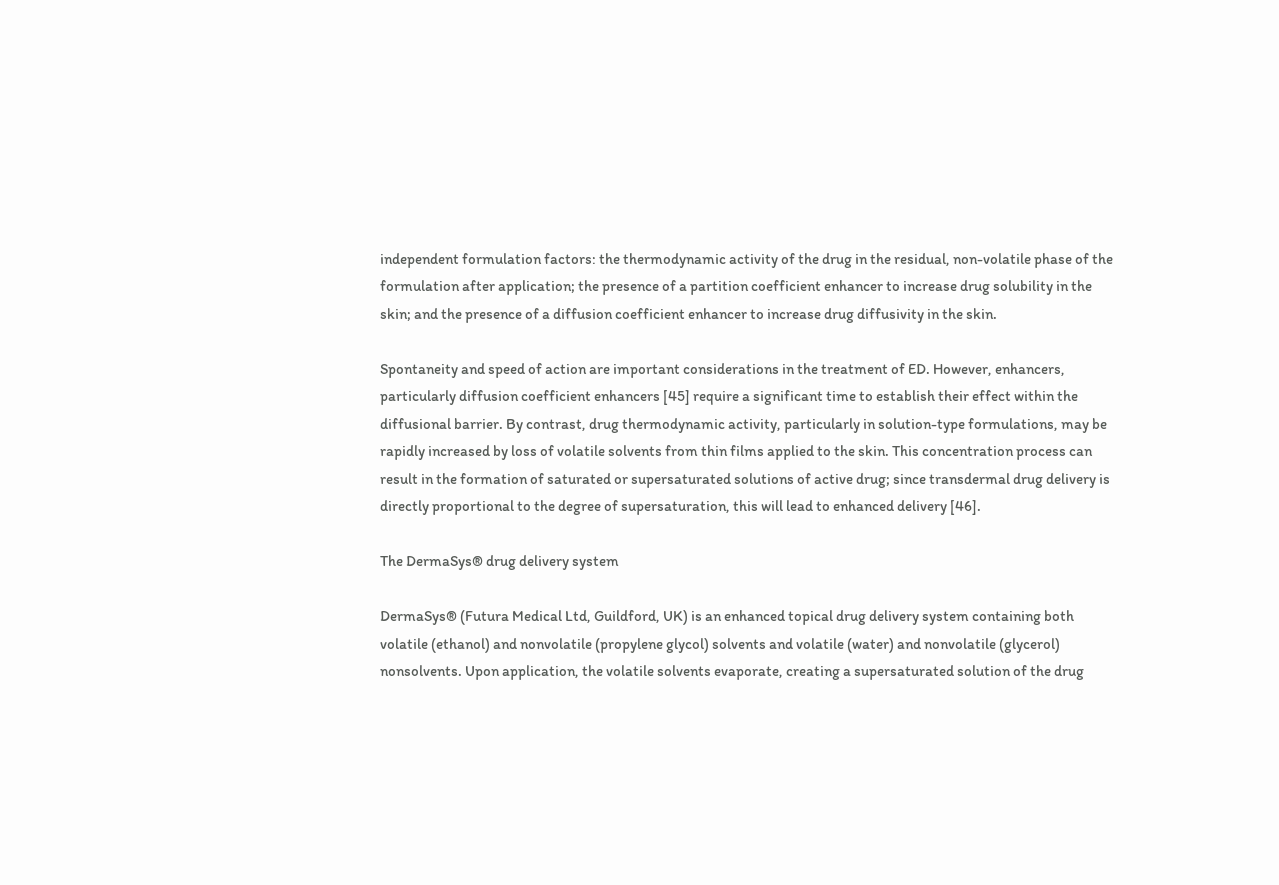independent formulation factors: the thermodynamic activity of the drug in the residual, non-volatile phase of the formulation after application; the presence of a partition coefficient enhancer to increase drug solubility in the skin; and the presence of a diffusion coefficient enhancer to increase drug diffusivity in the skin.

Spontaneity and speed of action are important considerations in the treatment of ED. However, enhancers, particularly diffusion coefficient enhancers [45] require a significant time to establish their effect within the diffusional barrier. By contrast, drug thermodynamic activity, particularly in solution-type formulations, may be rapidly increased by loss of volatile solvents from thin films applied to the skin. This concentration process can result in the formation of saturated or supersaturated solutions of active drug; since transdermal drug delivery is directly proportional to the degree of supersaturation, this will lead to enhanced delivery [46].

The DermaSys® drug delivery system

DermaSys® (Futura Medical Ltd, Guildford, UK) is an enhanced topical drug delivery system containing both volatile (ethanol) and nonvolatile (propylene glycol) solvents and volatile (water) and nonvolatile (glycerol) nonsolvents. Upon application, the volatile solvents evaporate, creating a supersaturated solution of the drug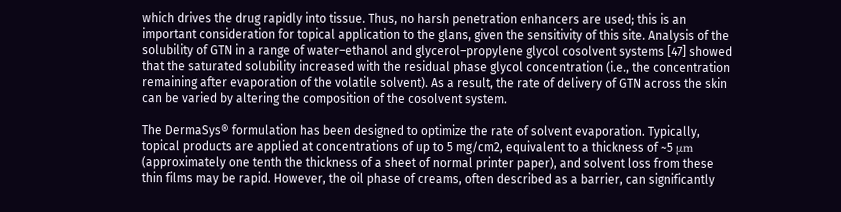which drives the drug rapidly into tissue. Thus, no harsh penetration enhancers are used; this is an important consideration for topical application to the glans, given the sensitivity of this site. Analysis of the solubility of GTN in a range of water–ethanol and glycerol–propylene glycol cosolvent systems [47] showed that the saturated solubility increased with the residual phase glycol concentration (i.e., the concentration remaining after evaporation of the volatile solvent). As a result, the rate of delivery of GTN across the skin can be varied by altering the composition of the cosolvent system.

The DermaSys® formulation has been designed to optimize the rate of solvent evaporation. Typically, topical products are applied at concentrations of up to 5 mg/cm2, equivalent to a thickness of ~5 μm (approximately one tenth the thickness of a sheet of normal printer paper), and solvent loss from these thin films may be rapid. However, the oil phase of creams, often described as a barrier, can significantly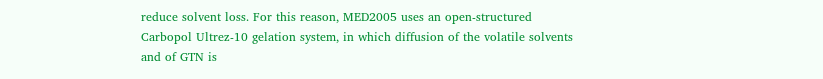reduce solvent loss. For this reason, MED2005 uses an open-structured Carbopol Ultrez-10 gelation system, in which diffusion of the volatile solvents and of GTN is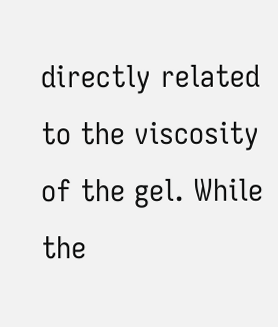directly related to the viscosity of the gel. While the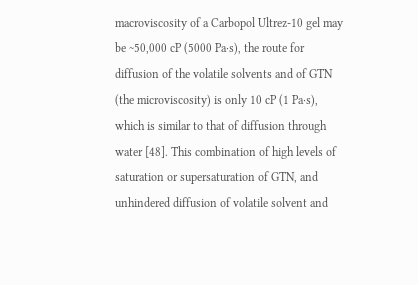macroviscosity of a Carbopol Ultrez-10 gel may be ~50,000 cP (5000 Pa·s), the route for diffusion of the volatile solvents and of GTN (the microviscosity) is only 10 cP (1 Pa·s), which is similar to that of diffusion through water [48]. This combination of high levels of saturation or supersaturation of GTN, and unhindered diffusion of volatile solvent and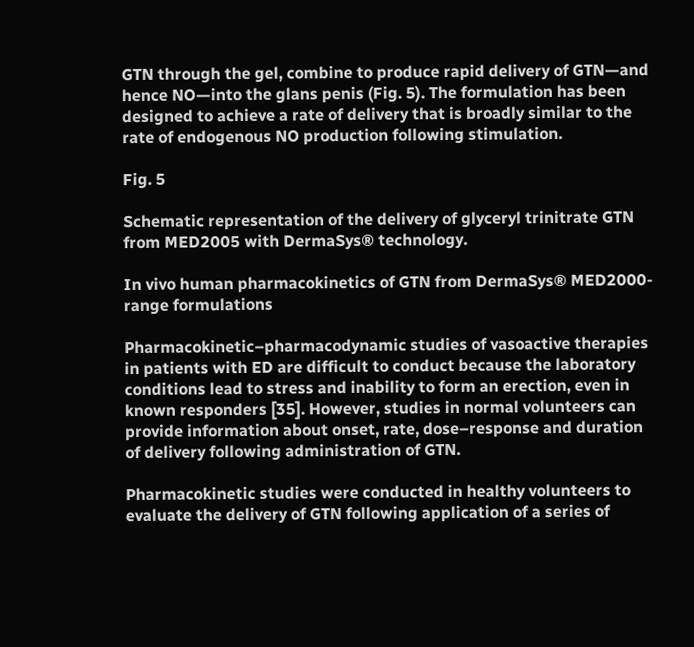GTN through the gel, combine to produce rapid delivery of GTN—and hence NO—into the glans penis (Fig. 5). The formulation has been designed to achieve a rate of delivery that is broadly similar to the rate of endogenous NO production following stimulation.

Fig. 5

Schematic representation of the delivery of glyceryl trinitrate GTN from MED2005 with DermaSys® technology.

In vivo human pharmacokinetics of GTN from DermaSys® MED2000-range formulations

Pharmacokinetic–pharmacodynamic studies of vasoactive therapies in patients with ED are difficult to conduct because the laboratory conditions lead to stress and inability to form an erection, even in known responders [35]. However, studies in normal volunteers can provide information about onset, rate, dose–response and duration of delivery following administration of GTN.

Pharmacokinetic studies were conducted in healthy volunteers to evaluate the delivery of GTN following application of a series of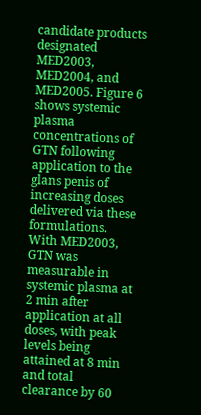candidate products designated MED2003, MED2004, and MED2005. Figure 6 shows systemic plasma concentrations of GTN following application to the glans penis of increasing doses delivered via these formulations. With MED2003, GTN was measurable in systemic plasma at 2 min after application at all doses, with peak levels being attained at 8 min and total clearance by 60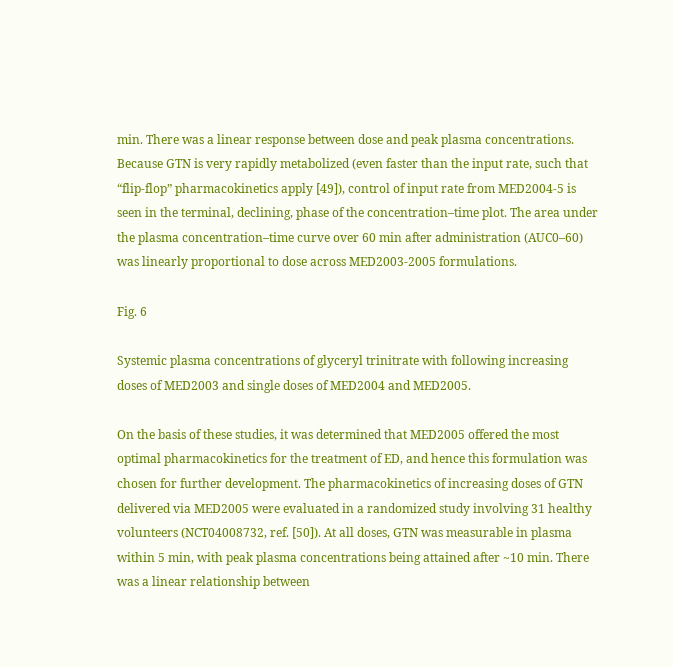min. There was a linear response between dose and peak plasma concentrations. Because GTN is very rapidly metabolized (even faster than the input rate, such that “flip-flop” pharmacokinetics apply [49]), control of input rate from MED2004-5 is seen in the terminal, declining, phase of the concentration–time plot. The area under the plasma concentration–time curve over 60 min after administration (AUC0–60) was linearly proportional to dose across MED2003-2005 formulations.

Fig. 6

Systemic plasma concentrations of glyceryl trinitrate with following increasing doses of MED2003 and single doses of MED2004 and MED2005.

On the basis of these studies, it was determined that MED2005 offered the most optimal pharmacokinetics for the treatment of ED, and hence this formulation was chosen for further development. The pharmacokinetics of increasing doses of GTN delivered via MED2005 were evaluated in a randomized study involving 31 healthy volunteers (NCT04008732, ref. [50]). At all doses, GTN was measurable in plasma within 5 min, with peak plasma concentrations being attained after ~10 min. There was a linear relationship between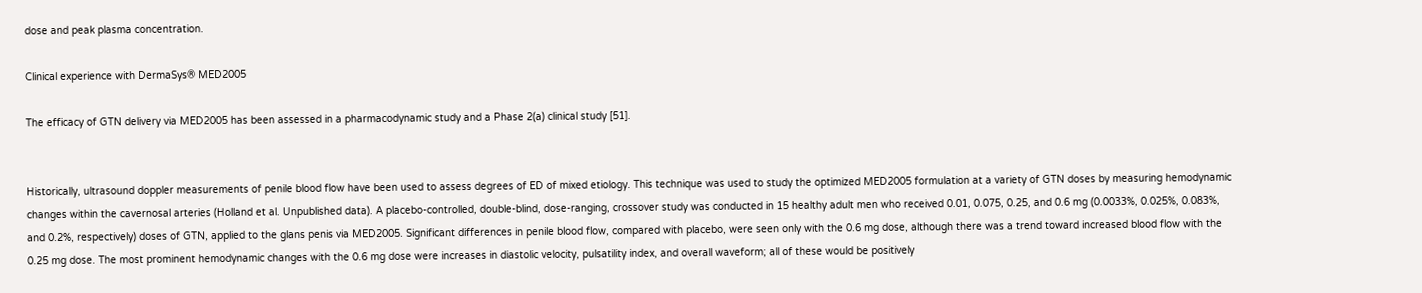dose and peak plasma concentration.

Clinical experience with DermaSys® MED2005

The efficacy of GTN delivery via MED2005 has been assessed in a pharmacodynamic study and a Phase 2(a) clinical study [51].


Historically, ultrasound doppler measurements of penile blood flow have been used to assess degrees of ED of mixed etiology. This technique was used to study the optimized MED2005 formulation at a variety of GTN doses by measuring hemodynamic changes within the cavernosal arteries (Holland et al. Unpublished data). A placebo-controlled, double-blind, dose-ranging, crossover study was conducted in 15 healthy adult men who received 0.01, 0.075, 0.25, and 0.6 mg (0.0033%, 0.025%, 0.083%, and 0.2%, respectively) doses of GTN, applied to the glans penis via MED2005. Significant differences in penile blood flow, compared with placebo, were seen only with the 0.6 mg dose, although there was a trend toward increased blood flow with the 0.25 mg dose. The most prominent hemodynamic changes with the 0.6 mg dose were increases in diastolic velocity, pulsatility index, and overall waveform; all of these would be positively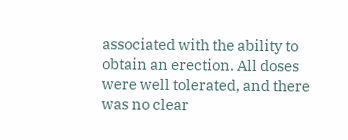associated with the ability to obtain an erection. All doses were well tolerated, and there was no clear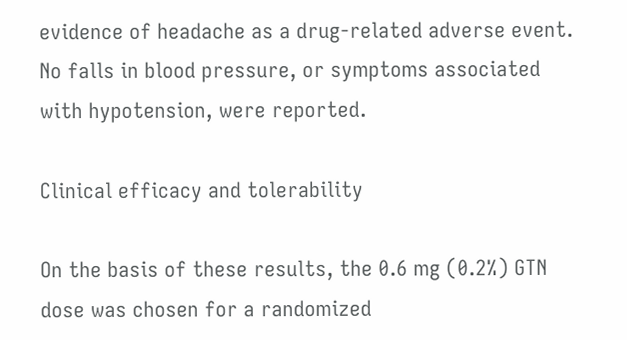evidence of headache as a drug-related adverse event. No falls in blood pressure, or symptoms associated with hypotension, were reported.

Clinical efficacy and tolerability

On the basis of these results, the 0.6 mg (0.2%) GTN dose was chosen for a randomized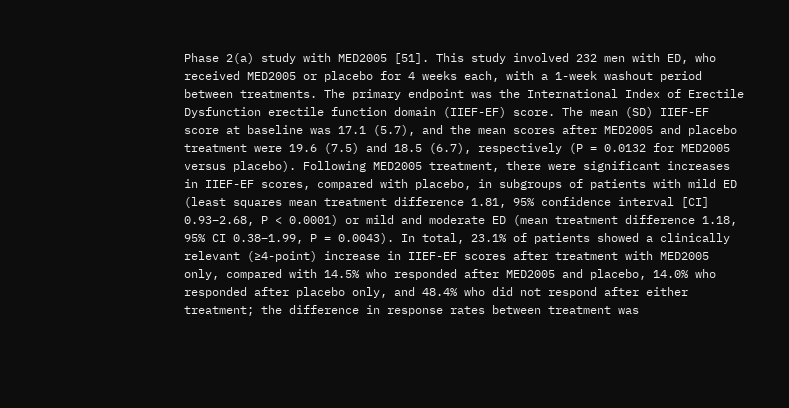Phase 2(a) study with MED2005 [51]. This study involved 232 men with ED, who received MED2005 or placebo for 4 weeks each, with a 1-week washout period between treatments. The primary endpoint was the International Index of Erectile Dysfunction erectile function domain (IIEF-EF) score. The mean (SD) IIEF-EF score at baseline was 17.1 (5.7), and the mean scores after MED2005 and placebo treatment were 19.6 (7.5) and 18.5 (6.7), respectively (P = 0.0132 for MED2005 versus placebo). Following MED2005 treatment, there were significant increases in IIEF-EF scores, compared with placebo, in subgroups of patients with mild ED (least squares mean treatment difference 1.81, 95% confidence interval [CI] 0.93–2.68, P < 0.0001) or mild and moderate ED (mean treatment difference 1.18, 95% CI 0.38–1.99, P = 0.0043). In total, 23.1% of patients showed a clinically relevant (≥4-point) increase in IIEF-EF scores after treatment with MED2005 only, compared with 14.5% who responded after MED2005 and placebo, 14.0% who responded after placebo only, and 48.4% who did not respond after either treatment; the difference in response rates between treatment was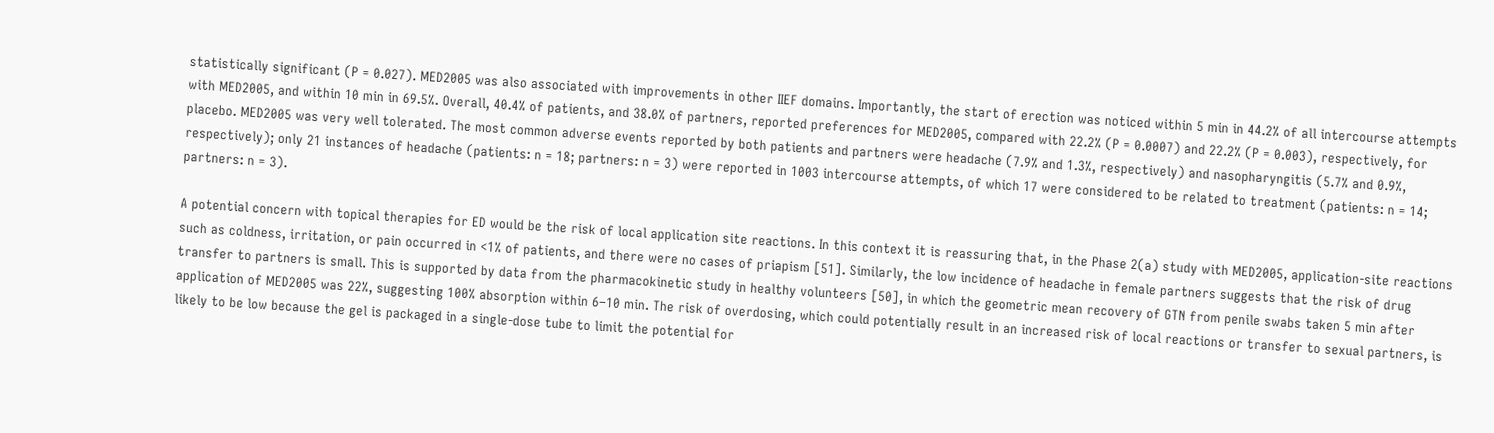statistically significant (P = 0.027). MED2005 was also associated with improvements in other IIEF domains. Importantly, the start of erection was noticed within 5 min in 44.2% of all intercourse attempts with MED2005, and within 10 min in 69.5%. Overall, 40.4% of patients, and 38.0% of partners, reported preferences for MED2005, compared with 22.2% (P = 0.0007) and 22.2% (P = 0.003), respectively, for placebo. MED2005 was very well tolerated. The most common adverse events reported by both patients and partners were headache (7.9% and 1.3%, respectively) and nasopharyngitis (5.7% and 0.9%, respectively); only 21 instances of headache (patients: n = 18; partners: n = 3) were reported in 1003 intercourse attempts, of which 17 were considered to be related to treatment (patients: n = 14; partners: n = 3).

A potential concern with topical therapies for ED would be the risk of local application site reactions. In this context it is reassuring that, in the Phase 2(a) study with MED2005, application-site reactions such as coldness, irritation, or pain occurred in <1% of patients, and there were no cases of priapism [51]. Similarly, the low incidence of headache in female partners suggests that the risk of drug transfer to partners is small. This is supported by data from the pharmacokinetic study in healthy volunteers [50], in which the geometric mean recovery of GTN from penile swabs taken 5 min after application of MED2005 was 22%, suggesting 100% absorption within 6–10 min. The risk of overdosing, which could potentially result in an increased risk of local reactions or transfer to sexual partners, is likely to be low because the gel is packaged in a single-dose tube to limit the potential for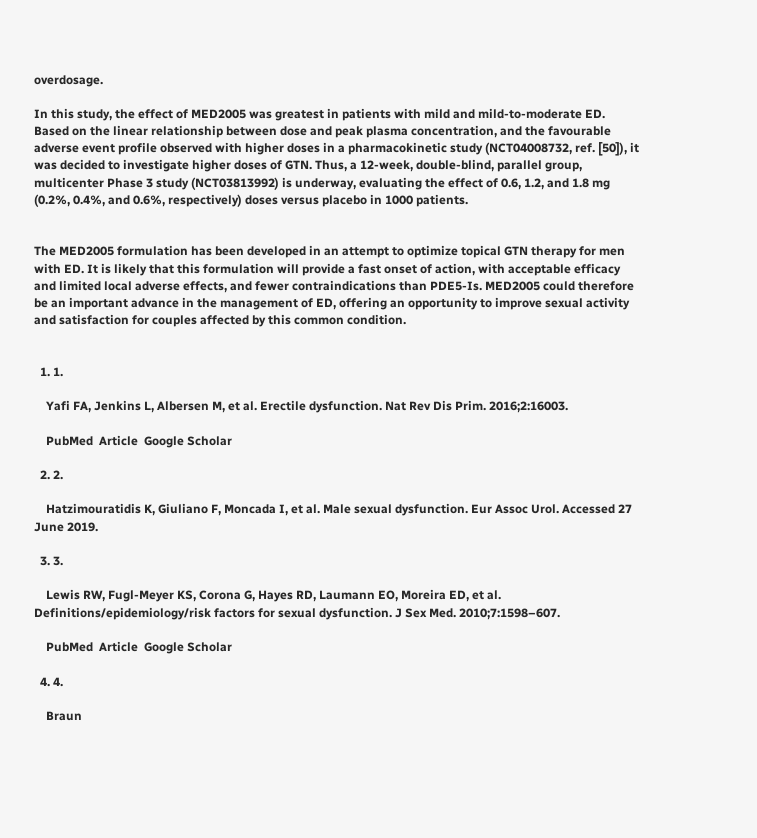overdosage.

In this study, the effect of MED2005 was greatest in patients with mild and mild-to-moderate ED. Based on the linear relationship between dose and peak plasma concentration, and the favourable adverse event profile observed with higher doses in a pharmacokinetic study (NCT04008732, ref. [50]), it was decided to investigate higher doses of GTN. Thus, a 12-week, double-blind, parallel group, multicenter Phase 3 study (NCT03813992) is underway, evaluating the effect of 0.6, 1.2, and 1.8 mg (0.2%, 0.4%, and 0.6%, respectively) doses versus placebo in 1000 patients.


The MED2005 formulation has been developed in an attempt to optimize topical GTN therapy for men with ED. It is likely that this formulation will provide a fast onset of action, with acceptable efficacy and limited local adverse effects, and fewer contraindications than PDE5-Is. MED2005 could therefore be an important advance in the management of ED, offering an opportunity to improve sexual activity and satisfaction for couples affected by this common condition.


  1. 1.

    Yafi FA, Jenkins L, Albersen M, et al. Erectile dysfunction. Nat Rev Dis Prim. 2016;2:16003.

    PubMed  Article  Google Scholar

  2. 2.

    Hatzimouratidis K, Giuliano F, Moncada I, et al. Male sexual dysfunction. Eur Assoc Urol. Accessed 27 June 2019.

  3. 3.

    Lewis RW, Fugl-Meyer KS, Corona G, Hayes RD, Laumann EO, Moreira ED, et al. Definitions/epidemiology/risk factors for sexual dysfunction. J Sex Med. 2010;7:1598–607.

    PubMed  Article  Google Scholar

  4. 4.

    Braun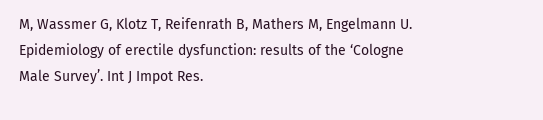M, Wassmer G, Klotz T, Reifenrath B, Mathers M, Engelmann U. Epidemiology of erectile dysfunction: results of the ‘Cologne Male Survey’. Int J Impot Res.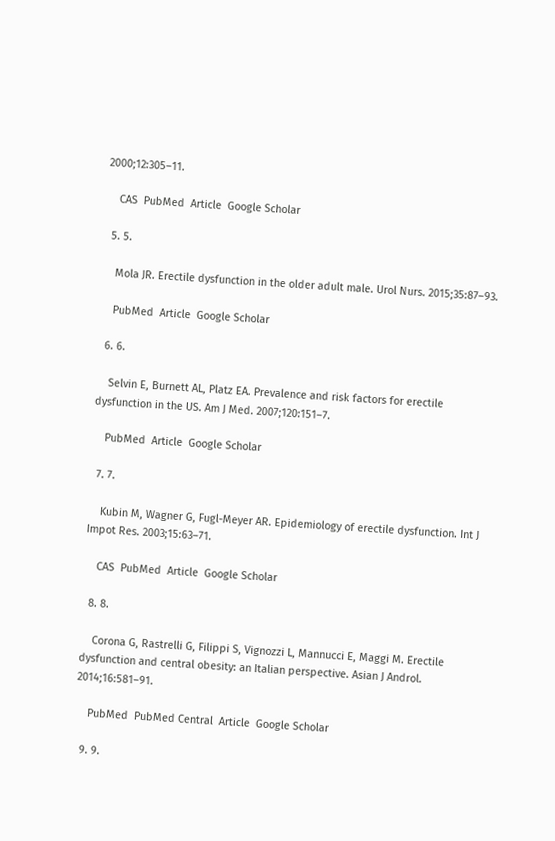2000;12:305–11.

    CAS  PubMed  Article  Google Scholar

  5. 5.

    Mola JR. Erectile dysfunction in the older adult male. Urol Nurs. 2015;35:87–93.

    PubMed  Article  Google Scholar

  6. 6.

    Selvin E, Burnett AL, Platz EA. Prevalence and risk factors for erectile dysfunction in the US. Am J Med. 2007;120:151–7.

    PubMed  Article  Google Scholar

  7. 7.

    Kubin M, Wagner G, Fugl-Meyer AR. Epidemiology of erectile dysfunction. Int J Impot Res. 2003;15:63–71.

    CAS  PubMed  Article  Google Scholar

  8. 8.

    Corona G, Rastrelli G, Filippi S, Vignozzi L, Mannucci E, Maggi M. Erectile dysfunction and central obesity: an Italian perspective. Asian J Androl. 2014;16:581–91.

    PubMed  PubMed Central  Article  Google Scholar

  9. 9.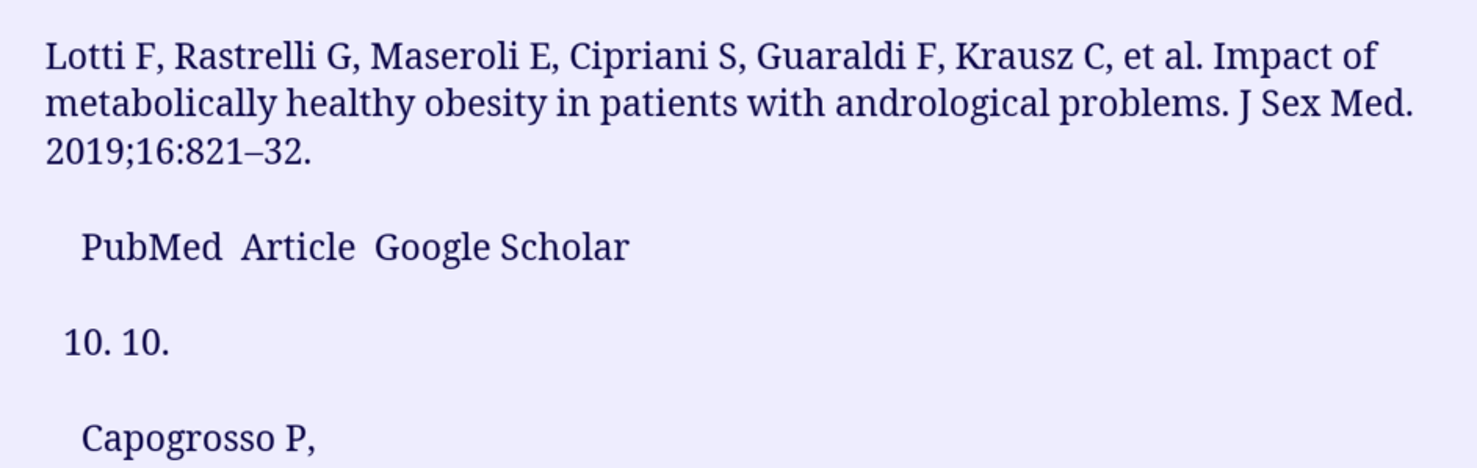Lotti F, Rastrelli G, Maseroli E, Cipriani S, Guaraldi F, Krausz C, et al. Impact of metabolically healthy obesity in patients with andrological problems. J Sex Med. 2019;16:821–32.

    PubMed  Article  Google Scholar

  10. 10.

    Capogrosso P,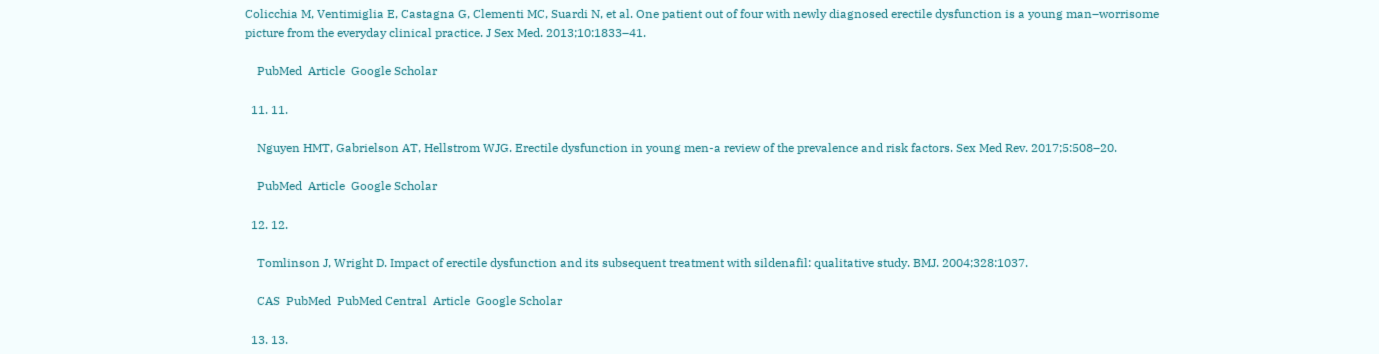Colicchia M, Ventimiglia E, Castagna G, Clementi MC, Suardi N, et al. One patient out of four with newly diagnosed erectile dysfunction is a young man–worrisome picture from the everyday clinical practice. J Sex Med. 2013;10:1833–41.

    PubMed  Article  Google Scholar

  11. 11.

    Nguyen HMT, Gabrielson AT, Hellstrom WJG. Erectile dysfunction in young men-a review of the prevalence and risk factors. Sex Med Rev. 2017;5:508–20.

    PubMed  Article  Google Scholar

  12. 12.

    Tomlinson J, Wright D. Impact of erectile dysfunction and its subsequent treatment with sildenafil: qualitative study. BMJ. 2004;328:1037.

    CAS  PubMed  PubMed Central  Article  Google Scholar

  13. 13.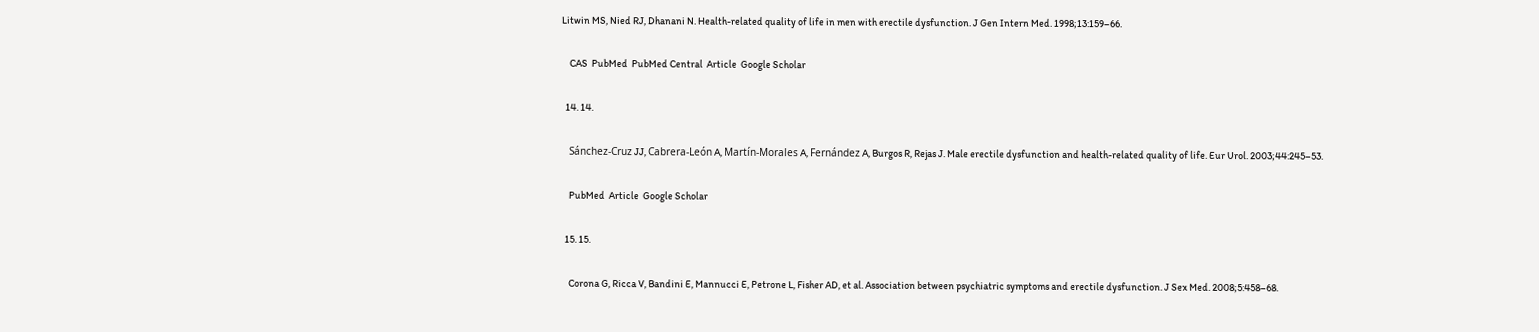Litwin MS, Nied RJ, Dhanani N. Health-related quality of life in men with erectile dysfunction. J Gen Intern Med. 1998;13:159–66.

    CAS  PubMed  PubMed Central  Article  Google Scholar

  14. 14.

    Sánchez-Cruz JJ, Cabrera-León A, Martín-Morales A, Fernández A, Burgos R, Rejas J. Male erectile dysfunction and health-related quality of life. Eur Urol. 2003;44:245–53.

    PubMed  Article  Google Scholar

  15. 15.

    Corona G, Ricca V, Bandini E, Mannucci E, Petrone L, Fisher AD, et al. Association between psychiatric symptoms and erectile dysfunction. J Sex Med. 2008;5:458–68.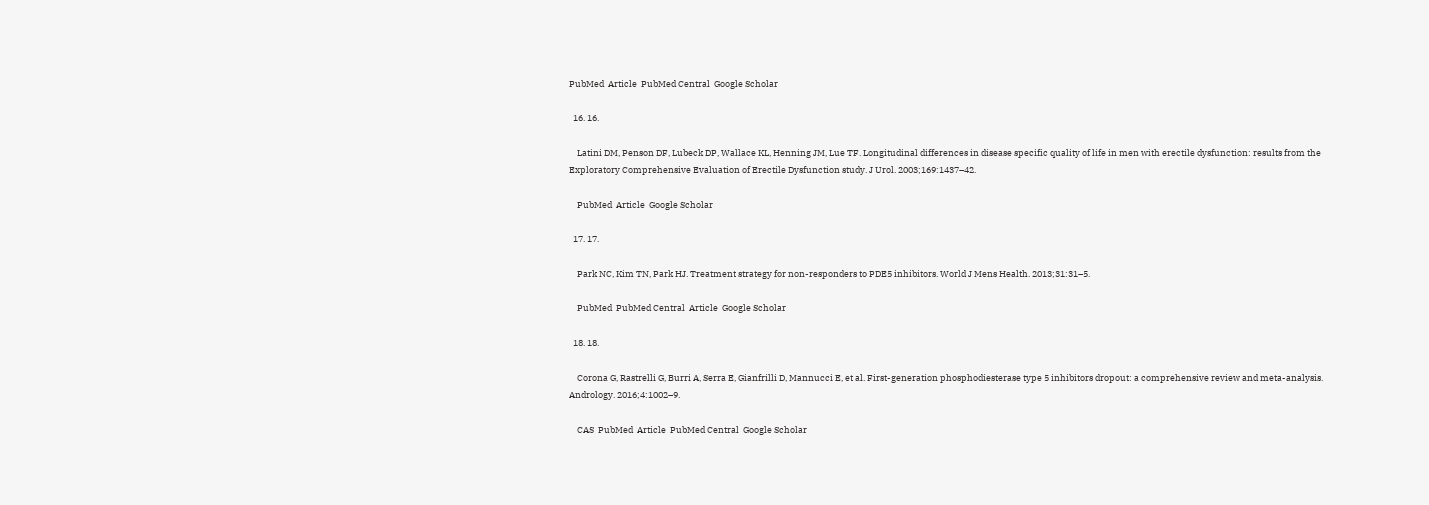PubMed  Article  PubMed Central  Google Scholar

  16. 16.

    Latini DM, Penson DF, Lubeck DP, Wallace KL, Henning JM, Lue TF. Longitudinal differences in disease specific quality of life in men with erectile dysfunction: results from the Exploratory Comprehensive Evaluation of Erectile Dysfunction study. J Urol. 2003;169:1437–42.

    PubMed  Article  Google Scholar

  17. 17.

    Park NC, Kim TN, Park HJ. Treatment strategy for non-responders to PDE5 inhibitors. World J Mens Health. 2013;31:31–5.

    PubMed  PubMed Central  Article  Google Scholar

  18. 18.

    Corona G, Rastrelli G, Burri A, Serra E, Gianfrilli D, Mannucci E, et al. First-generation phosphodiesterase type 5 inhibitors dropout: a comprehensive review and meta-analysis. Andrology. 2016;4:1002–9.

    CAS  PubMed  Article  PubMed Central  Google Scholar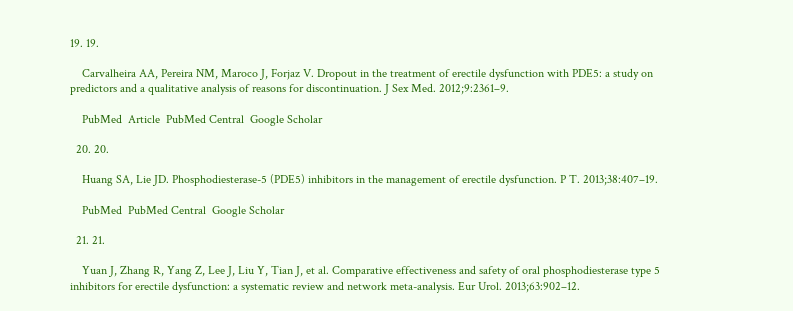19. 19.

    Carvalheira AA, Pereira NM, Maroco J, Forjaz V. Dropout in the treatment of erectile dysfunction with PDE5: a study on predictors and a qualitative analysis of reasons for discontinuation. J Sex Med. 2012;9:2361–9.

    PubMed  Article  PubMed Central  Google Scholar

  20. 20.

    Huang SA, Lie JD. Phosphodiesterase-5 (PDE5) inhibitors in the management of erectile dysfunction. P T. 2013;38:407–19.

    PubMed  PubMed Central  Google Scholar

  21. 21.

    Yuan J, Zhang R, Yang Z, Lee J, Liu Y, Tian J, et al. Comparative effectiveness and safety of oral phosphodiesterase type 5 inhibitors for erectile dysfunction: a systematic review and network meta-analysis. Eur Urol. 2013;63:902–12.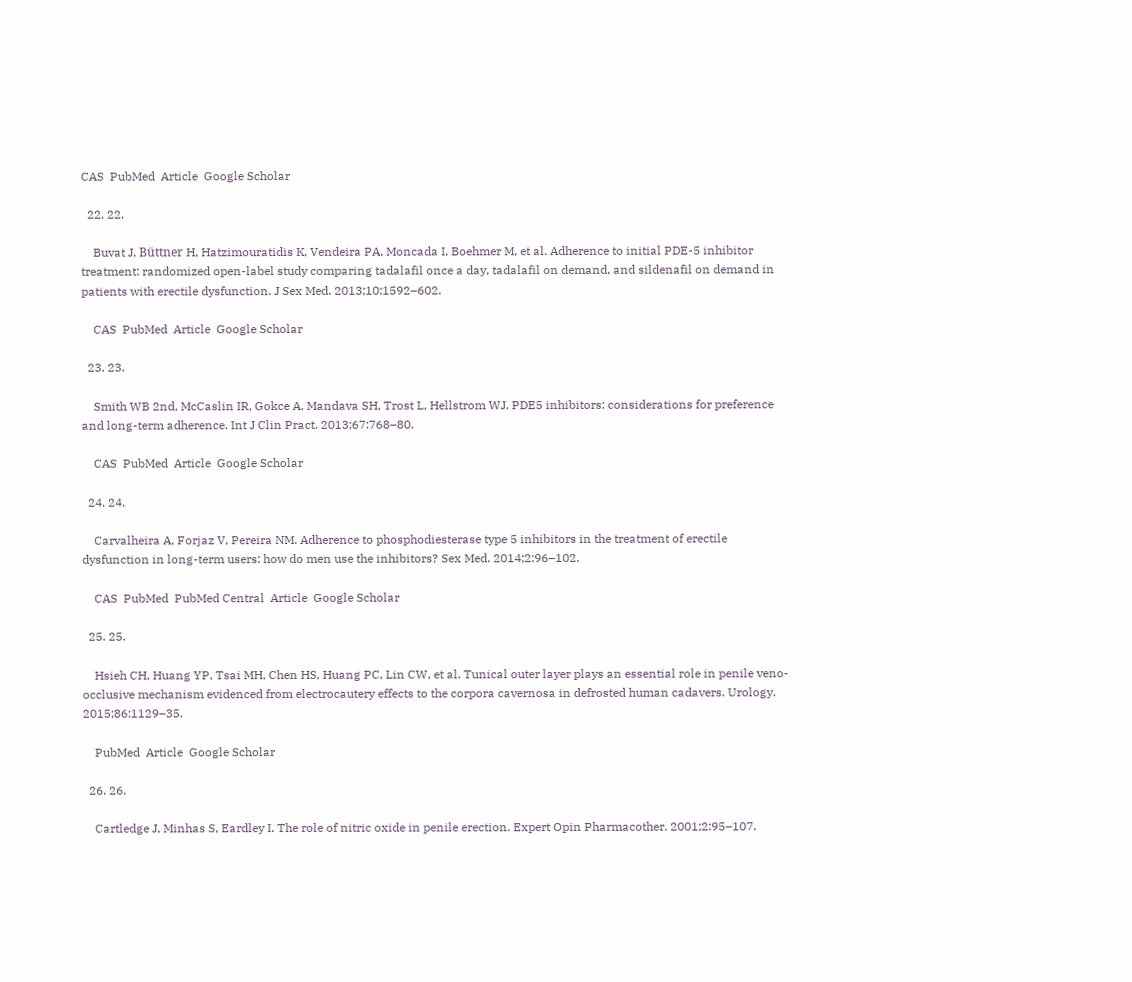CAS  PubMed  Article  Google Scholar

  22. 22.

    Buvat J, Büttner H, Hatzimouratidis K, Vendeira PA, Moncada I, Boehmer M, et al. Adherence to initial PDE-5 inhibitor treatment: randomized open-label study comparing tadalafil once a day, tadalafil on demand, and sildenafil on demand in patients with erectile dysfunction. J Sex Med. 2013;10:1592–602.

    CAS  PubMed  Article  Google Scholar

  23. 23.

    Smith WB 2nd, McCaslin IR, Gokce A, Mandava SH, Trost L, Hellstrom WJ. PDE5 inhibitors: considerations for preference and long-term adherence. Int J Clin Pract. 2013;67:768–80.

    CAS  PubMed  Article  Google Scholar

  24. 24.

    Carvalheira A, Forjaz V, Pereira NM. Adherence to phosphodiesterase type 5 inhibitors in the treatment of erectile dysfunction in long-term users: how do men use the inhibitors? Sex Med. 2014;2:96–102.

    CAS  PubMed  PubMed Central  Article  Google Scholar

  25. 25.

    Hsieh CH, Huang YP, Tsai MH, Chen HS, Huang PC, Lin CW, et al. Tunical outer layer plays an essential role in penile veno-occlusive mechanism evidenced from electrocautery effects to the corpora cavernosa in defrosted human cadavers. Urology. 2015;86:1129–35.

    PubMed  Article  Google Scholar

  26. 26.

    Cartledge J, Minhas S, Eardley I. The role of nitric oxide in penile erection. Expert Opin Pharmacother. 2001;2:95–107.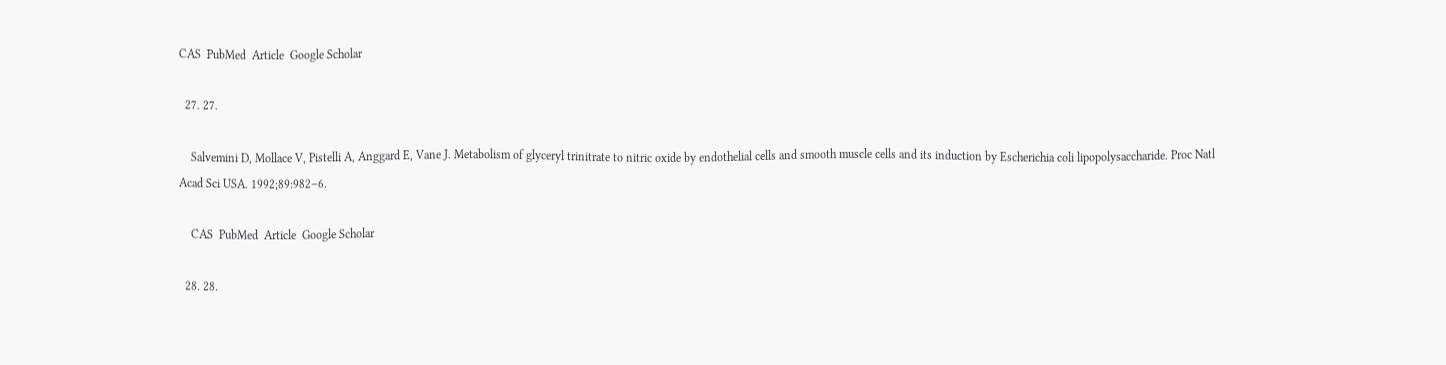CAS  PubMed  Article  Google Scholar

  27. 27.

    Salvemini D, Mollace V, Pistelli A, Anggard E, Vane J. Metabolism of glyceryl trinitrate to nitric oxide by endothelial cells and smooth muscle cells and its induction by Escherichia coli lipopolysaccharide. Proc Natl Acad Sci USA. 1992;89:982–6.

    CAS  PubMed  Article  Google Scholar

  28. 28.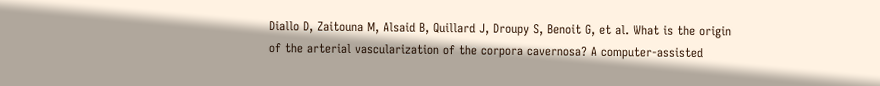Diallo D, Zaitouna M, Alsaid B, Quillard J, Droupy S, Benoit G, et al. What is the origin of the arterial vascularization of the corpora cavernosa? A computer-assisted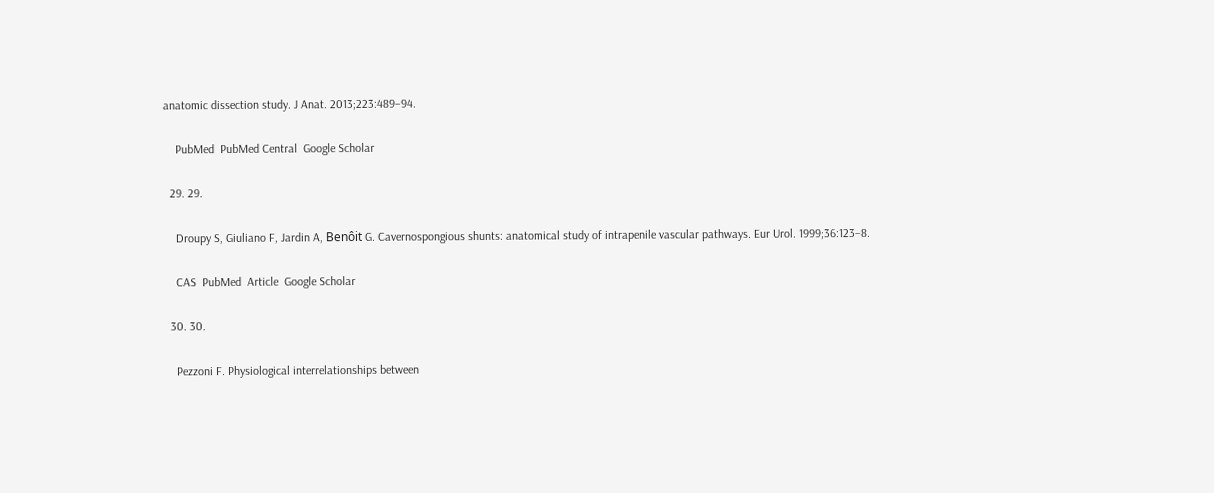anatomic dissection study. J Anat. 2013;223:489–94.

    PubMed  PubMed Central  Google Scholar

  29. 29.

    Droupy S, Giuliano F, Jardin A, Benôit G. Cavernospongious shunts: anatomical study of intrapenile vascular pathways. Eur Urol. 1999;36:123–8.

    CAS  PubMed  Article  Google Scholar

  30. 30.

    Pezzoni F. Physiological interrelationships between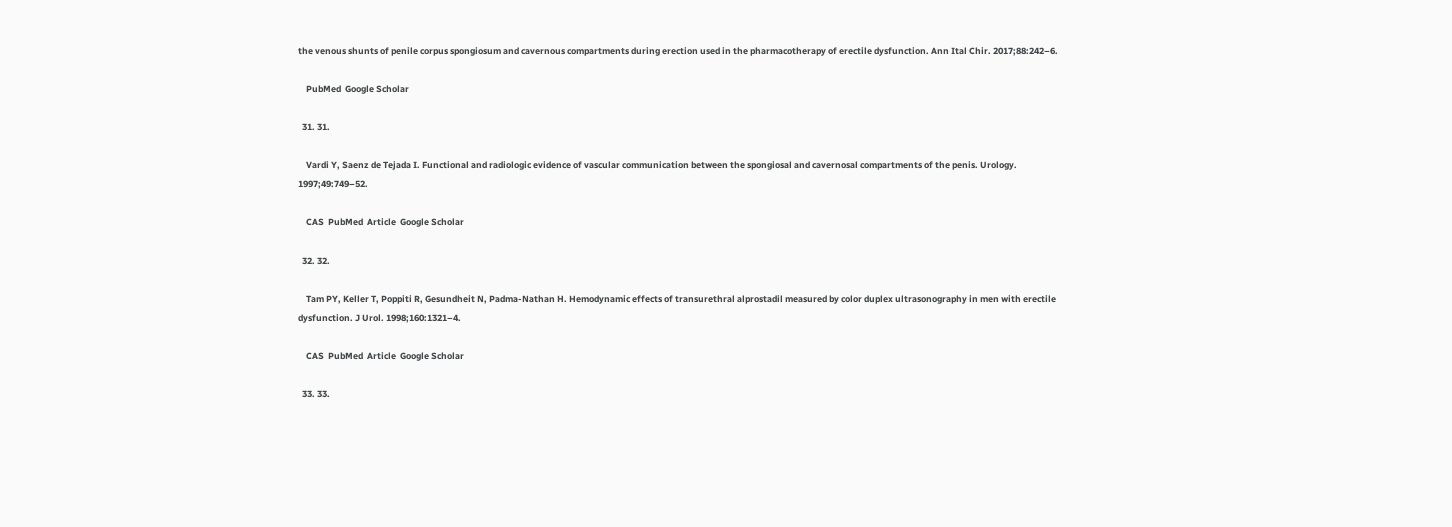the venous shunts of penile corpus spongiosum and cavernous compartments during erection used in the pharmacotherapy of erectile dysfunction. Ann Ital Chir. 2017;88:242–6.

    PubMed  Google Scholar

  31. 31.

    Vardi Y, Saenz de Tejada I. Functional and radiologic evidence of vascular communication between the spongiosal and cavernosal compartments of the penis. Urology. 1997;49:749–52.

    CAS  PubMed  Article  Google Scholar

  32. 32.

    Tam PY, Keller T, Poppiti R, Gesundheit N, Padma-Nathan H. Hemodynamic effects of transurethral alprostadil measured by color duplex ultrasonography in men with erectile dysfunction. J Urol. 1998;160:1321–4.

    CAS  PubMed  Article  Google Scholar

  33. 33.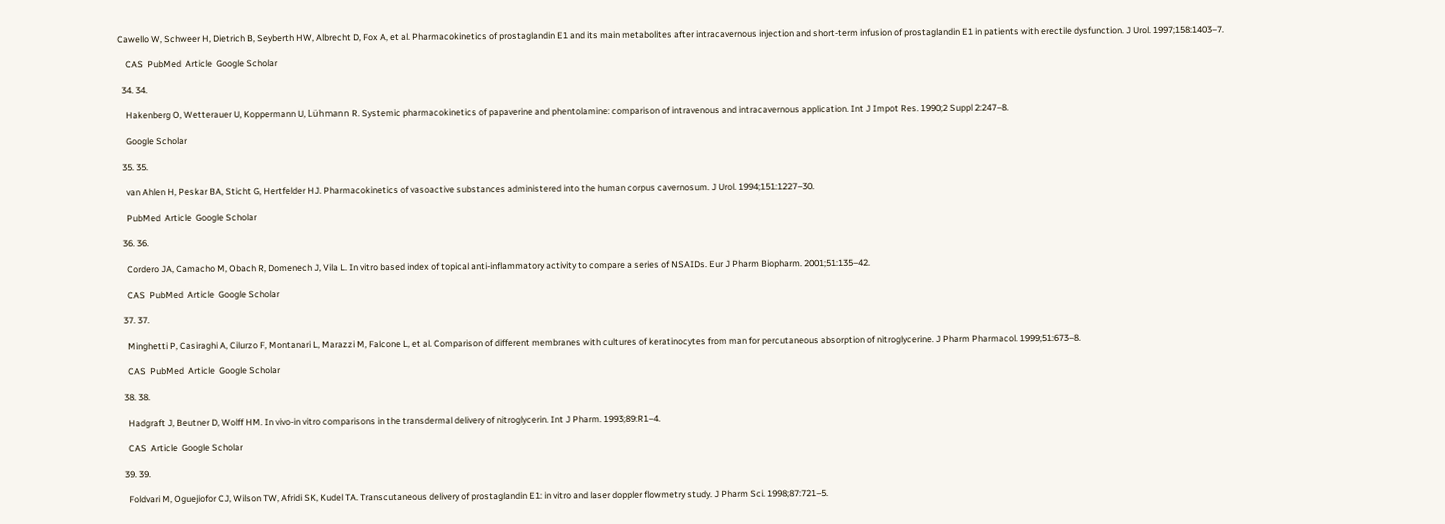Cawello W, Schweer H, Dietrich B, Seyberth HW, Albrecht D, Fox A, et al. Pharmacokinetics of prostaglandin E1 and its main metabolites after intracavernous injection and short-term infusion of prostaglandin E1 in patients with erectile dysfunction. J Urol. 1997;158:1403–7.

    CAS  PubMed  Article  Google Scholar

  34. 34.

    Hakenberg O, Wetterauer U, Koppermann U, Lühmann R. Systemic pharmacokinetics of papaverine and phentolamine: comparison of intravenous and intracavernous application. Int J Impot Res. 1990;2 Suppl 2:247–8.

    Google Scholar

  35. 35.

    van Ahlen H, Peskar BA, Sticht G, Hertfelder HJ. Pharmacokinetics of vasoactive substances administered into the human corpus cavernosum. J Urol. 1994;151:1227–30.

    PubMed  Article  Google Scholar

  36. 36.

    Cordero JA, Camacho M, Obach R, Domenech J, Vila L. In vitro based index of topical anti-inflammatory activity to compare a series of NSAIDs. Eur J Pharm Biopharm. 2001;51:135–42.

    CAS  PubMed  Article  Google Scholar

  37. 37.

    Minghetti P, Casiraghi A, Cilurzo F, Montanari L, Marazzi M, Falcone L, et al. Comparison of different membranes with cultures of keratinocytes from man for percutaneous absorption of nitroglycerine. J Pharm Pharmacol. 1999;51:673–8.

    CAS  PubMed  Article  Google Scholar

  38. 38.

    Hadgraft J, Beutner D, Wolff HM. In vivo-in vitro comparisons in the transdermal delivery of nitroglycerin. Int J Pharm. 1993;89:R1–4.

    CAS  Article  Google Scholar

  39. 39.

    Foldvari M, Oguejiofor CJ, Wilson TW, Afridi SK, Kudel TA. Transcutaneous delivery of prostaglandin E1: in vitro and laser doppler flowmetry study. J Pharm Sci. 1998;87:721–5.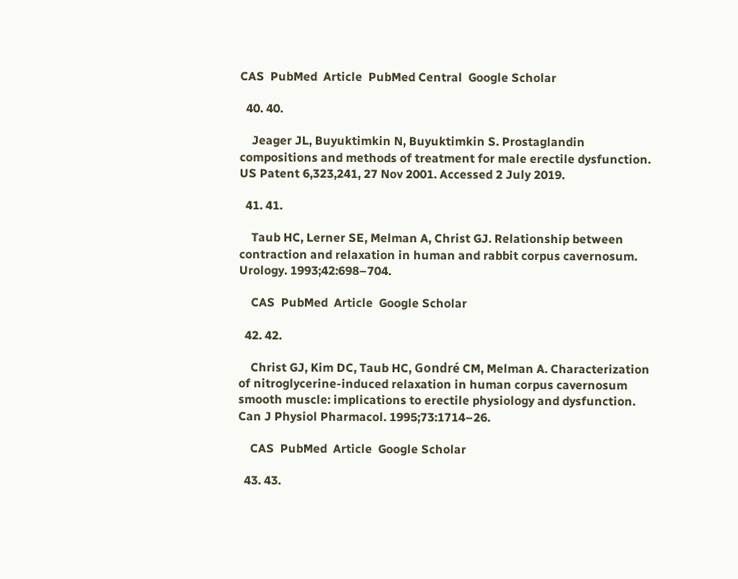CAS  PubMed  Article  PubMed Central  Google Scholar

  40. 40.

    Jeager JL, Buyuktimkin N, Buyuktimkin S. Prostaglandin compositions and methods of treatment for male erectile dysfunction. US Patent 6,323,241, 27 Nov 2001. Accessed 2 July 2019.

  41. 41.

    Taub HC, Lerner SE, Melman A, Christ GJ. Relationship between contraction and relaxation in human and rabbit corpus cavernosum. Urology. 1993;42:698–704.

    CAS  PubMed  Article  Google Scholar

  42. 42.

    Christ GJ, Kim DC, Taub HC, Gondré CM, Melman A. Characterization of nitroglycerine-induced relaxation in human corpus cavernosum smooth muscle: implications to erectile physiology and dysfunction. Can J Physiol Pharmacol. 1995;73:1714–26.

    CAS  PubMed  Article  Google Scholar

  43. 43.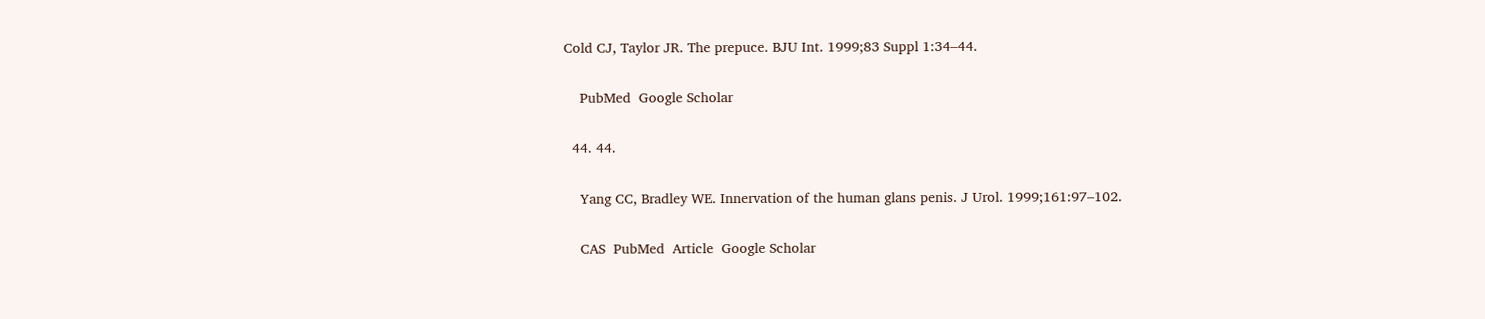Cold CJ, Taylor JR. The prepuce. BJU Int. 1999;83 Suppl 1:34–44.

    PubMed  Google Scholar

  44. 44.

    Yang CC, Bradley WE. Innervation of the human glans penis. J Urol. 1999;161:97–102.

    CAS  PubMed  Article  Google Scholar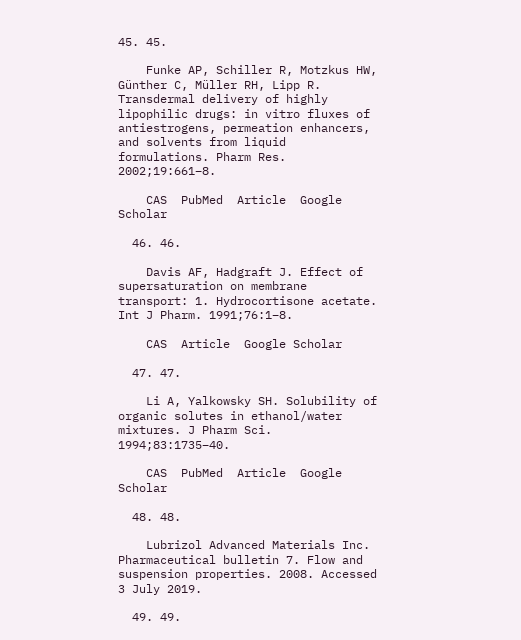45. 45.

    Funke AP, Schiller R, Motzkus HW, Günther C, Müller RH, Lipp R. Transdermal delivery of highly lipophilic drugs: in vitro fluxes of antiestrogens, permeation enhancers, and solvents from liquid formulations. Pharm Res. 2002;19:661–8.

    CAS  PubMed  Article  Google Scholar

  46. 46.

    Davis AF, Hadgraft J. Effect of supersaturation on membrane transport: 1. Hydrocortisone acetate. Int J Pharm. 1991;76:1–8.

    CAS  Article  Google Scholar

  47. 47.

    Li A, Yalkowsky SH. Solubility of organic solutes in ethanol/water mixtures. J Pharm Sci. 1994;83:1735–40.

    CAS  PubMed  Article  Google Scholar

  48. 48.

    Lubrizol Advanced Materials Inc. Pharmaceutical bulletin 7. Flow and suspension properties. 2008. Accessed 3 July 2019.

  49. 49.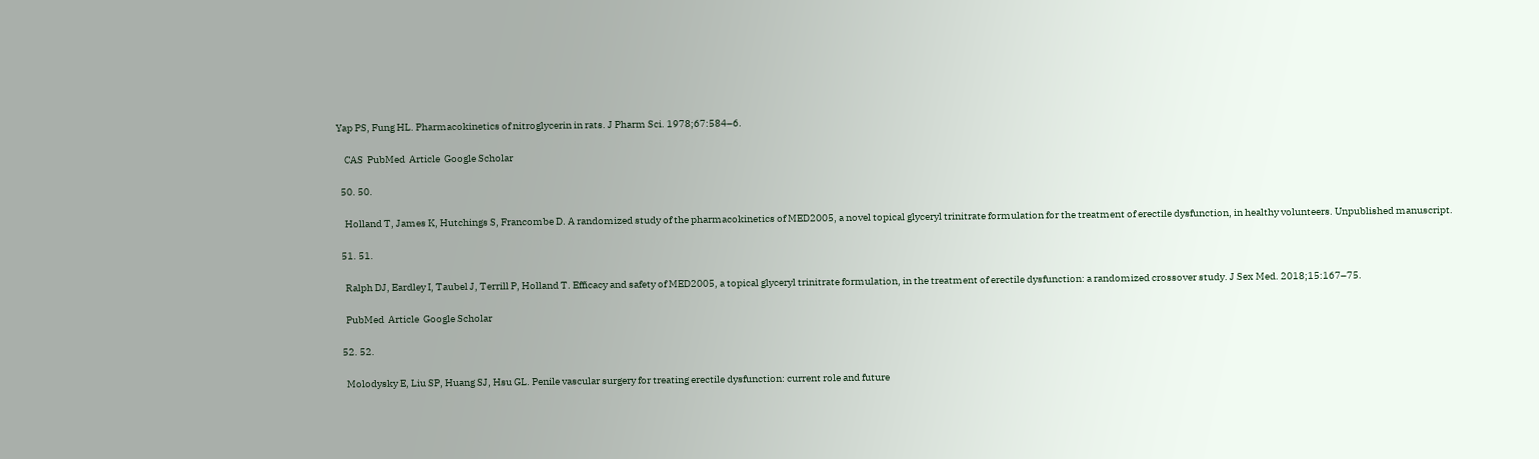Yap PS, Fung HL. Pharmacokinetics of nitroglycerin in rats. J Pharm Sci. 1978;67:584–6.

    CAS  PubMed  Article  Google Scholar

  50. 50.

    Holland T, James K, Hutchings S, Francombe D. A randomized study of the pharmacokinetics of MED2005, a novel topical glyceryl trinitrate formulation for the treatment of erectile dysfunction, in healthy volunteers. Unpublished manuscript.

  51. 51.

    Ralph DJ, Eardley I, Taubel J, Terrill P, Holland T. Efficacy and safety of MED2005, a topical glyceryl trinitrate formulation, in the treatment of erectile dysfunction: a randomized crossover study. J Sex Med. 2018;15:167–75.

    PubMed  Article  Google Scholar

  52. 52.

    Molodysky E, Liu SP, Huang SJ, Hsu GL. Penile vascular surgery for treating erectile dysfunction: current role and future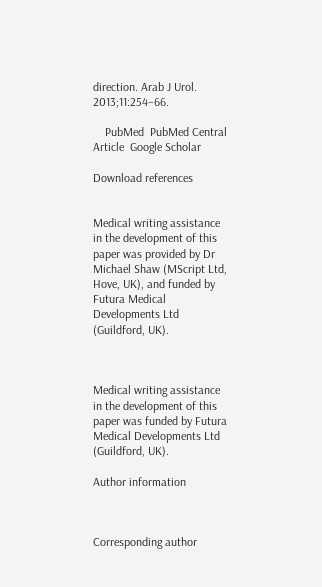direction. Arab J Urol. 2013;11:254–66.

    PubMed  PubMed Central  Article  Google Scholar

Download references


Medical writing assistance in the development of this paper was provided by Dr Michael Shaw (MScript Ltd, Hove, UK), and funded by Futura Medical Developments Ltd (Guildford, UK).



Medical writing assistance in the development of this paper was funded by Futura Medical Developments Ltd (Guildford, UK).

Author information



Corresponding author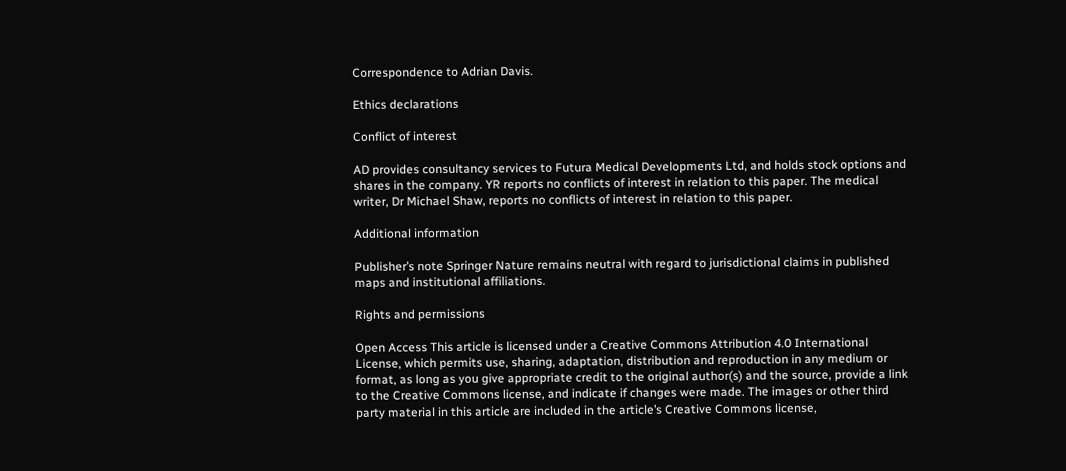Correspondence to Adrian Davis.

Ethics declarations

Conflict of interest

AD provides consultancy services to Futura Medical Developments Ltd, and holds stock options and shares in the company. YR reports no conflicts of interest in relation to this paper. The medical writer, Dr Michael Shaw, reports no conflicts of interest in relation to this paper.

Additional information

Publisher’s note Springer Nature remains neutral with regard to jurisdictional claims in published maps and institutional affiliations.

Rights and permissions

Open Access This article is licensed under a Creative Commons Attribution 4.0 International License, which permits use, sharing, adaptation, distribution and reproduction in any medium or format, as long as you give appropriate credit to the original author(s) and the source, provide a link to the Creative Commons license, and indicate if changes were made. The images or other third party material in this article are included in the article’s Creative Commons license,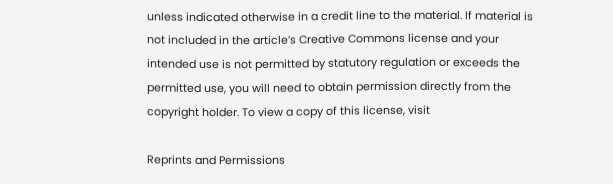unless indicated otherwise in a credit line to the material. If material is not included in the article’s Creative Commons license and your intended use is not permitted by statutory regulation or exceeds the permitted use, you will need to obtain permission directly from the copyright holder. To view a copy of this license, visit

Reprints and Permissions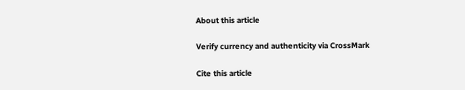About this article

Verify currency and authenticity via CrossMark

Cite this article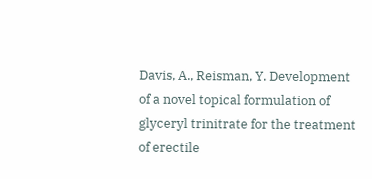Davis, A., Reisman, Y. Development of a novel topical formulation of glyceryl trinitrate for the treatment of erectile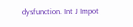dysfunction. Int J Impot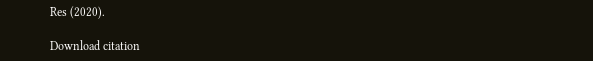Res (2020).

Download citation